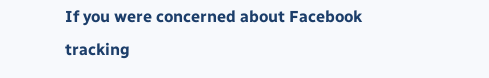If you were concerned about Facebook tracking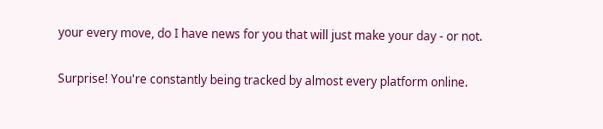your every move, do I have news for you that will just make your day - or not.

Surprise! You're constantly being tracked by almost every platform online.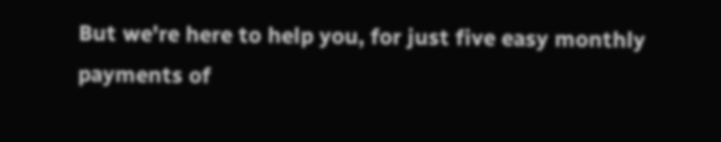But we're here to help you, for just five easy monthly payments of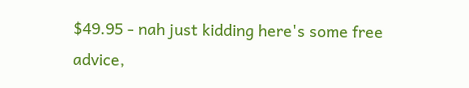$49.95 - nah just kidding here's some free advice,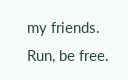my friends. Run, be free.